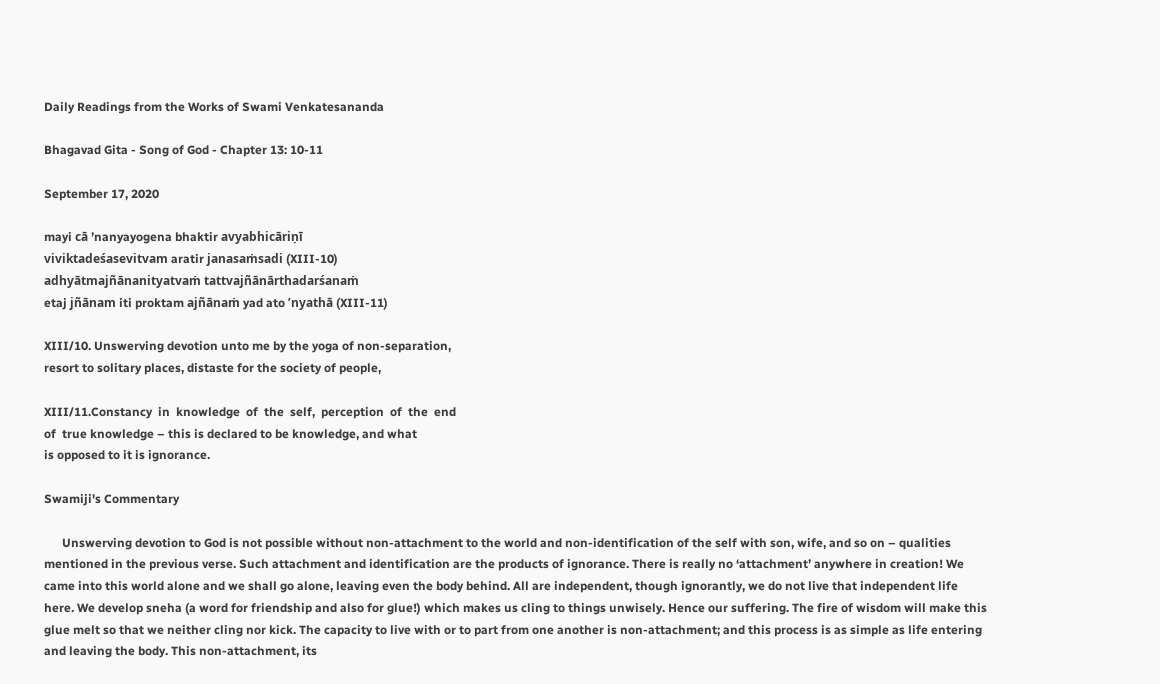Daily Readings from the Works of Swami Venkatesananda

Bhagavad Gita - Song of God - Chapter 13: 10-11

September 17, 2020

mayi cā ’nanyayogena bhaktir avyabhicāriṇī
viviktadeśasevitvam aratir janasaṁsadi (XIII-10)
adhyātmajñānanityatvaṁ tattvajñānārthadarśanaṁ
etaj jñānam iti proktam ajñānaṁ yad ato ’nyathā (XIII-11)

XIII/10. Unswerving devotion unto me by the yoga of non-separation,
resort to solitary places, distaste for the society of people,

XIII/11.Constancy  in  knowledge  of  the  self,  perception  of  the  end
of  true knowledge – this is declared to be knowledge, and what
is opposed to it is ignorance.

Swamiji's Commentary

      Unswerving devotion to God is not possible without non-attachment to the world and non-identification of the self with son, wife, and so on – qualities mentioned in the previous verse. Such attachment and identification are the products of ignorance. There is really no ‘attachment’ anywhere in creation! We came into this world alone and we shall go alone, leaving even the body behind. All are independent, though ignorantly, we do not live that independent life here. We develop sneha (a word for friendship and also for glue!) which makes us cling to things unwisely. Hence our suffering. The fire of wisdom will make this glue melt so that we neither cling nor kick. The capacity to live with or to part from one another is non-attachment; and this process is as simple as life entering and leaving the body. This non-attachment, its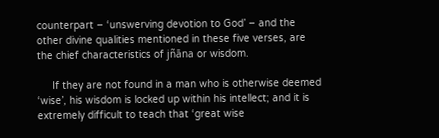counterpart – ‘unswerving devotion to God’ – and the other divine qualities mentioned in these five verses, are the chief characteristics of jñāna or wisdom.

     If they are not found in a man who is otherwise deemed ‘wise’, his wisdom is locked up within his intellect; and it is extremely difficult to teach that ‘great wise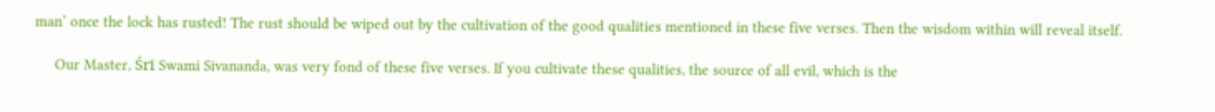man’ once the lock has rusted! The rust should be wiped out by the cultivation of the good qualities mentioned in these five verses. Then the wisdom within will reveal itself.

     Our Master, Śrī Swami Sivananda, was very fond of these five verses. If you cultivate these qualities, the source of all evil, which is the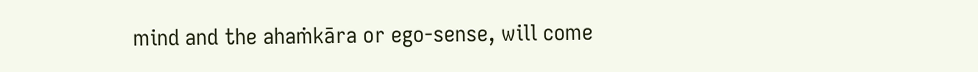mind and the ahaṁkāra or ego-sense, will come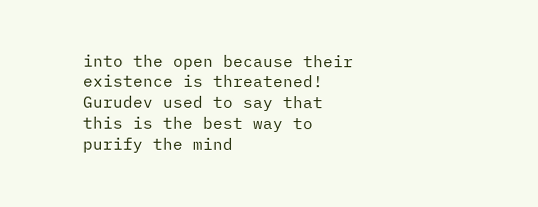into the open because their existence is threatened! Gurudev used to say that this is the best way to purify the mind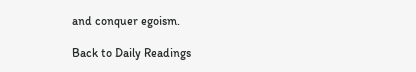and conquer egoism.

Back to Daily Readings